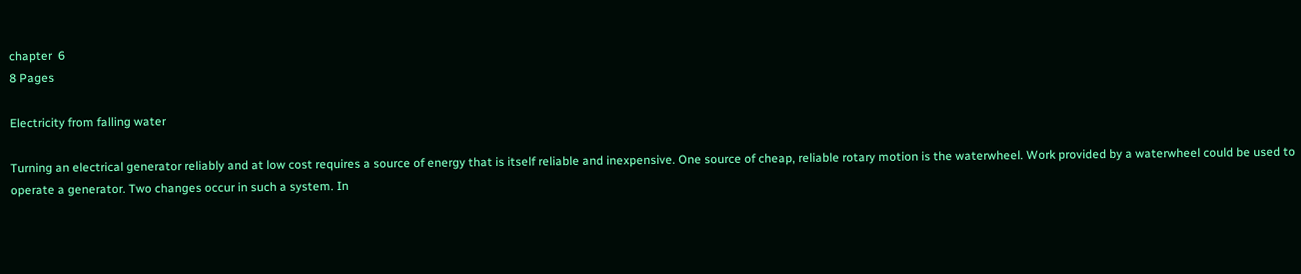chapter  6
8 Pages

Electricity from falling water

Turning an electrical generator reliably and at low cost requires a source of energy that is itself reliable and inexpensive. One source of cheap, reliable rotary motion is the waterwheel. Work provided by a waterwheel could be used to operate a generator. Two changes occur in such a system. In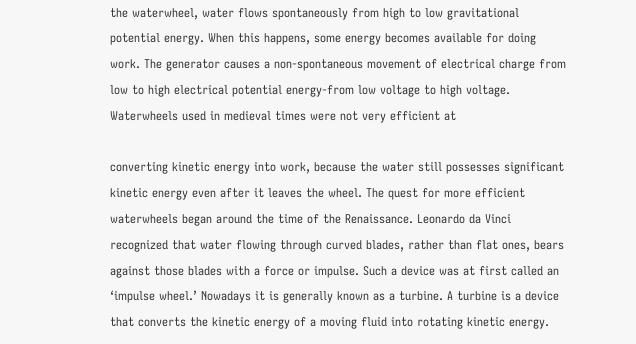the waterwheel, water flows spontaneously from high to low gravitational potential energy. When this happens, some energy becomes available for doing work. The generator causes a non-spontaneous movement of electrical charge from low to high electrical potential energy-from low voltage to high voltage. Waterwheels used in medieval times were not very efficient at

converting kinetic energy into work, because the water still possesses significant kinetic energy even after it leaves the wheel. The quest for more efficient waterwheels began around the time of the Renaissance. Leonardo da Vinci recognized that water flowing through curved blades, rather than flat ones, bears against those blades with a force or impulse. Such a device was at first called an ‘impulse wheel.’ Nowadays it is generally known as a turbine. A turbine is a device that converts the kinetic energy of a moving fluid into rotating kinetic energy.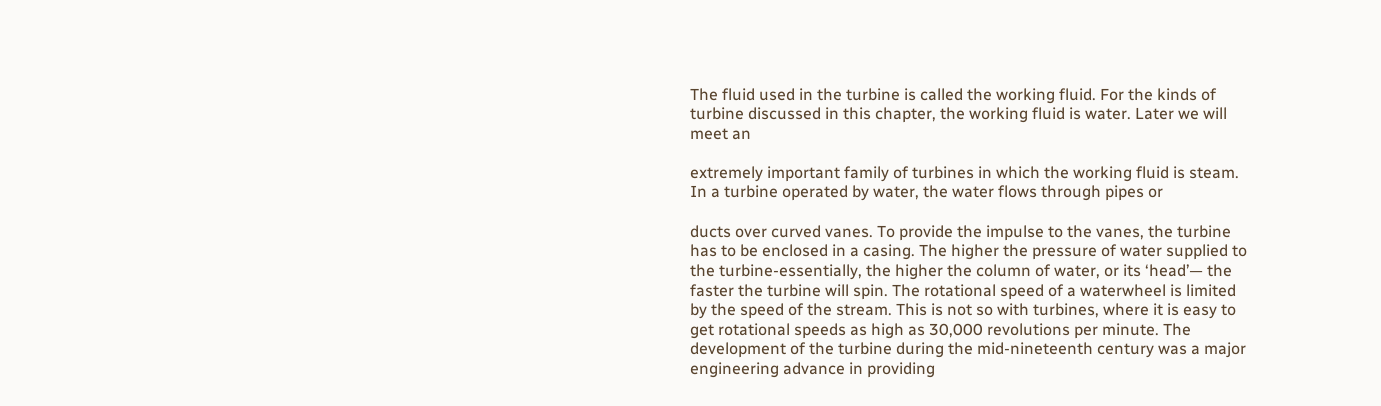The fluid used in the turbine is called the working fluid. For the kinds of turbine discussed in this chapter, the working fluid is water. Later we will meet an

extremely important family of turbines in which the working fluid is steam. In a turbine operated by water, the water flows through pipes or

ducts over curved vanes. To provide the impulse to the vanes, the turbine has to be enclosed in a casing. The higher the pressure of water supplied to the turbine-essentially, the higher the column of water, or its ‘head’— the faster the turbine will spin. The rotational speed of a waterwheel is limited by the speed of the stream. This is not so with turbines, where it is easy to get rotational speeds as high as 30,000 revolutions per minute. The development of the turbine during the mid-nineteenth century was a major engineering advance in providing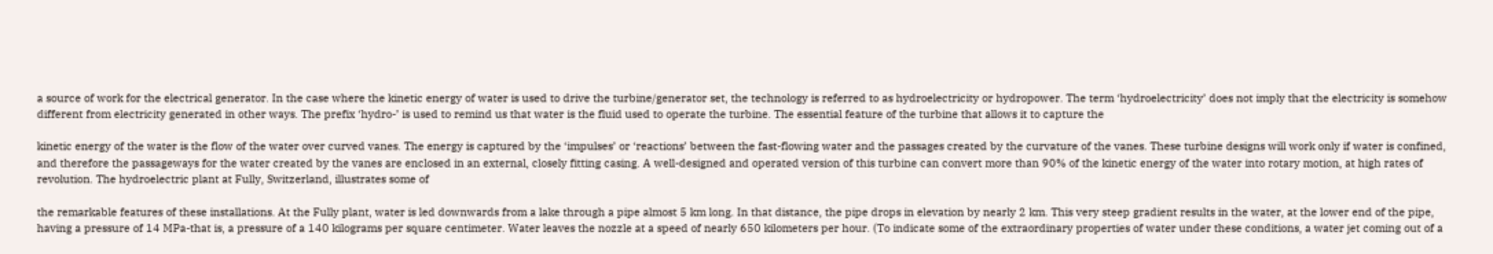a source of work for the electrical generator. In the case where the kinetic energy of water is used to drive the turbine/generator set, the technology is referred to as hydroelectricity or hydropower. The term ‘hydroelectricity’ does not imply that the electricity is somehow different from electricity generated in other ways. The prefix ‘hydro-’ is used to remind us that water is the fluid used to operate the turbine. The essential feature of the turbine that allows it to capture the

kinetic energy of the water is the flow of the water over curved vanes. The energy is captured by the ‘impulses’ or ‘reactions’ between the fast-flowing water and the passages created by the curvature of the vanes. These turbine designs will work only if water is confined, and therefore the passageways for the water created by the vanes are enclosed in an external, closely fitting casing. A well-designed and operated version of this turbine can convert more than 90% of the kinetic energy of the water into rotary motion, at high rates of revolution. The hydroelectric plant at Fully, Switzerland, illustrates some of

the remarkable features of these installations. At the Fully plant, water is led downwards from a lake through a pipe almost 5 km long. In that distance, the pipe drops in elevation by nearly 2 km. This very steep gradient results in the water, at the lower end of the pipe, having a pressure of 14 MPa-that is, a pressure of a 140 kilograms per square centimeter. Water leaves the nozzle at a speed of nearly 650 kilometers per hour. (To indicate some of the extraordinary properties of water under these conditions, a water jet coming out of a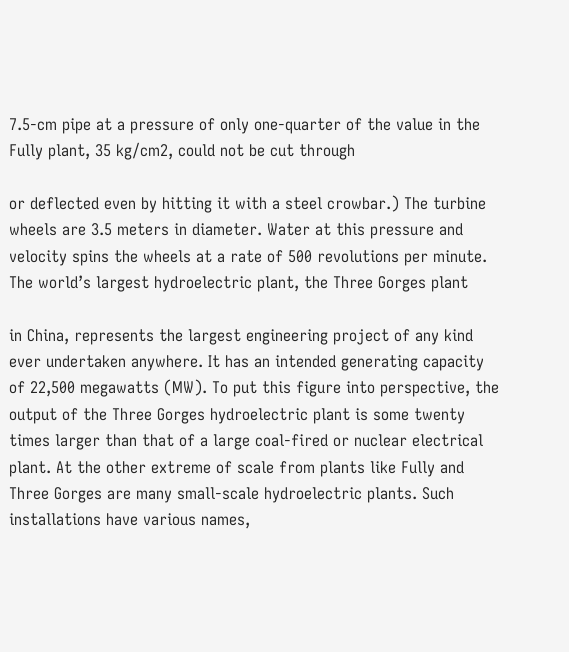7.5-cm pipe at a pressure of only one-quarter of the value in the Fully plant, 35 kg/cm2, could not be cut through

or deflected even by hitting it with a steel crowbar.) The turbine wheels are 3.5 meters in diameter. Water at this pressure and velocity spins the wheels at a rate of 500 revolutions per minute. The world’s largest hydroelectric plant, the Three Gorges plant

in China, represents the largest engineering project of any kind ever undertaken anywhere. It has an intended generating capacity of 22,500 megawatts (MW). To put this figure into perspective, the output of the Three Gorges hydroelectric plant is some twenty times larger than that of a large coal-fired or nuclear electrical plant. At the other extreme of scale from plants like Fully and Three Gorges are many small-scale hydroelectric plants. Such installations have various names,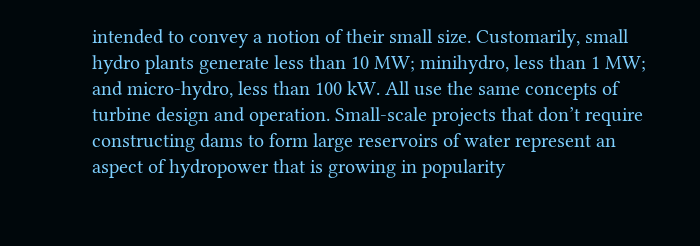intended to convey a notion of their small size. Customarily, small hydro plants generate less than 10 MW; minihydro, less than 1 MW; and micro-hydro, less than 100 kW. All use the same concepts of turbine design and operation. Small-scale projects that don’t require constructing dams to form large reservoirs of water represent an aspect of hydropower that is growing in popularity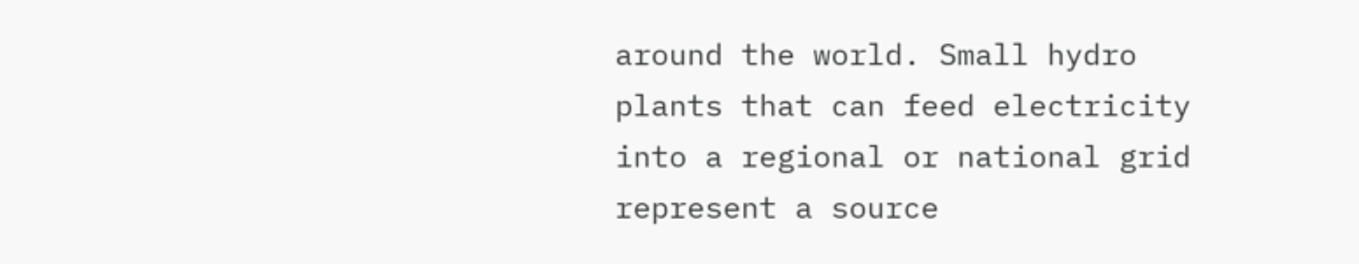around the world. Small hydro plants that can feed electricity into a regional or national grid represent a source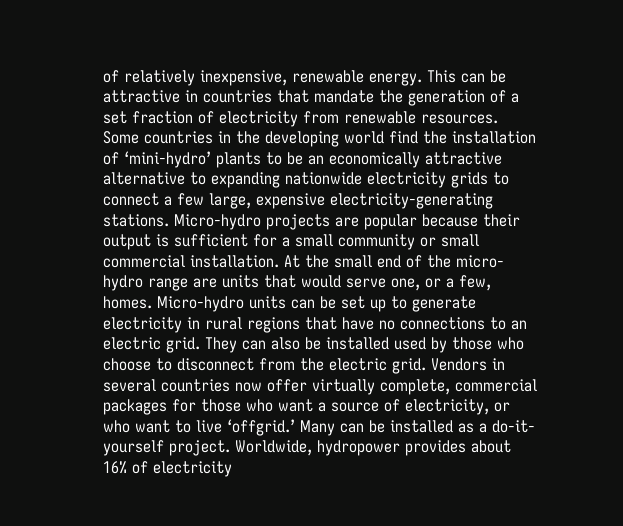of relatively inexpensive, renewable energy. This can be attractive in countries that mandate the generation of a set fraction of electricity from renewable resources. Some countries in the developing world find the installation of ‘mini-hydro’ plants to be an economically attractive alternative to expanding nationwide electricity grids to connect a few large, expensive electricity-generating stations. Micro-hydro projects are popular because their output is sufficient for a small community or small commercial installation. At the small end of the micro-hydro range are units that would serve one, or a few, homes. Micro-hydro units can be set up to generate electricity in rural regions that have no connections to an electric grid. They can also be installed used by those who choose to disconnect from the electric grid. Vendors in several countries now offer virtually complete, commercial packages for those who want a source of electricity, or who want to live ‘offgrid.’ Many can be installed as a do-it-yourself project. Worldwide, hydropower provides about 16% of electricity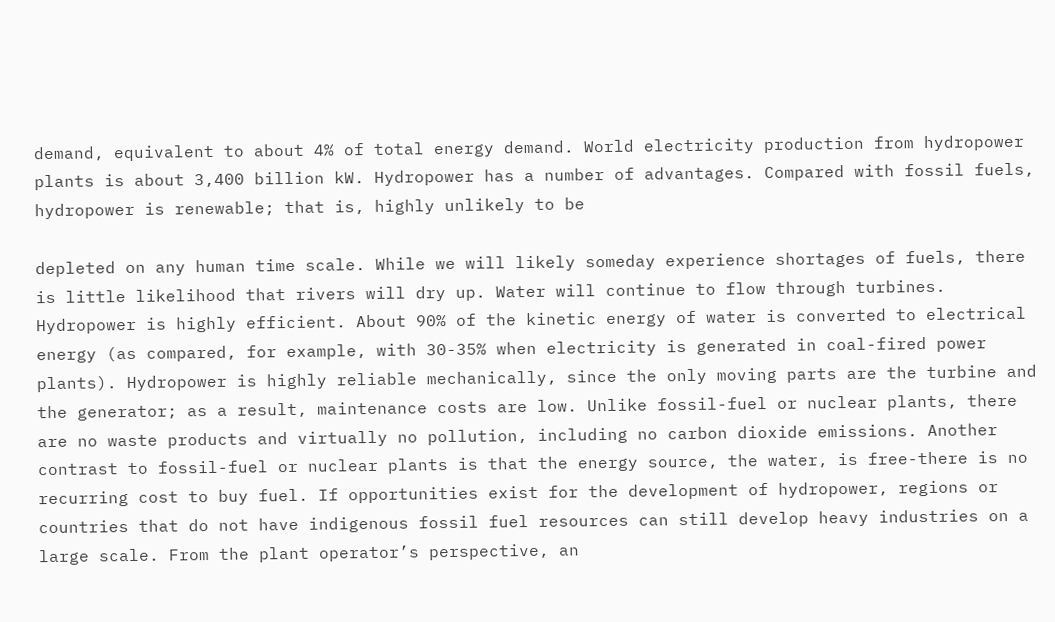demand, equivalent to about 4% of total energy demand. World electricity production from hydropower plants is about 3,400 billion kW. Hydropower has a number of advantages. Compared with fossil fuels, hydropower is renewable; that is, highly unlikely to be

depleted on any human time scale. While we will likely someday experience shortages of fuels, there is little likelihood that rivers will dry up. Water will continue to flow through turbines. Hydropower is highly efficient. About 90% of the kinetic energy of water is converted to electrical energy (as compared, for example, with 30-35% when electricity is generated in coal-fired power plants). Hydropower is highly reliable mechanically, since the only moving parts are the turbine and the generator; as a result, maintenance costs are low. Unlike fossil-fuel or nuclear plants, there are no waste products and virtually no pollution, including no carbon dioxide emissions. Another contrast to fossil-fuel or nuclear plants is that the energy source, the water, is free-there is no recurring cost to buy fuel. If opportunities exist for the development of hydropower, regions or countries that do not have indigenous fossil fuel resources can still develop heavy industries on a large scale. From the plant operator’s perspective, an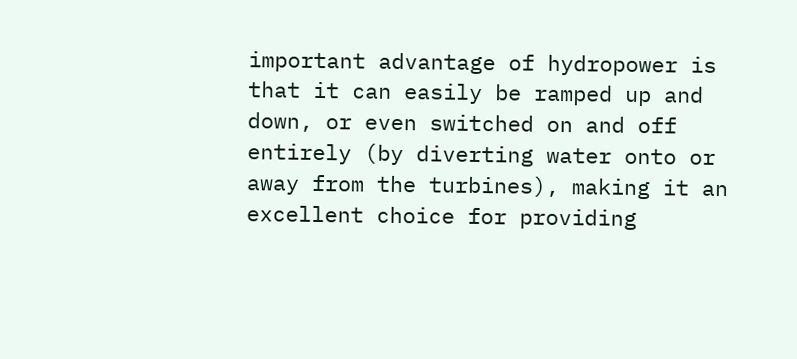important advantage of hydropower is that it can easily be ramped up and down, or even switched on and off entirely (by diverting water onto or away from the turbines), making it an excellent choice for providing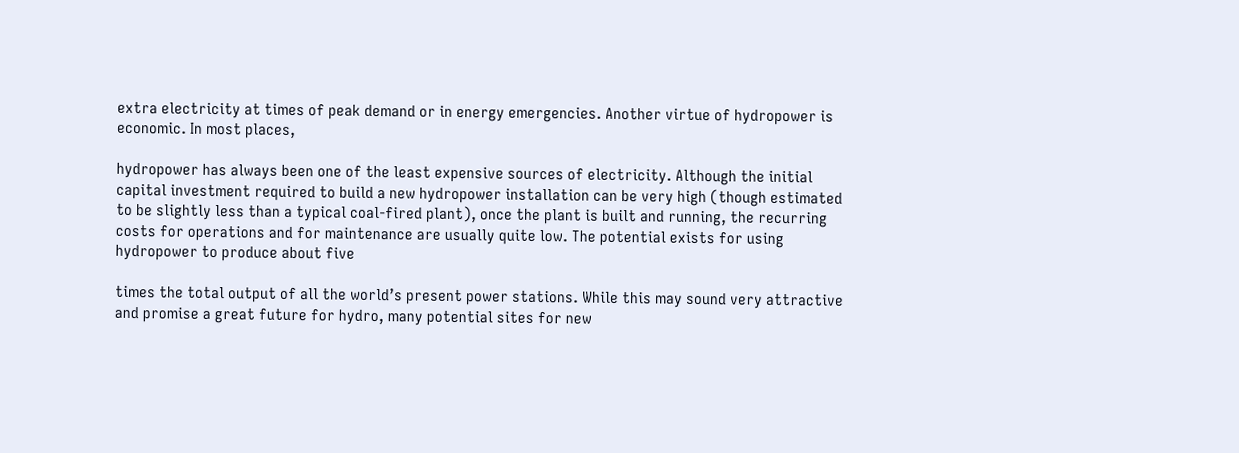extra electricity at times of peak demand or in energy emergencies. Another virtue of hydropower is economic. In most places,

hydropower has always been one of the least expensive sources of electricity. Although the initial capital investment required to build a new hydropower installation can be very high (though estimated to be slightly less than a typical coal-fired plant), once the plant is built and running, the recurring costs for operations and for maintenance are usually quite low. The potential exists for using hydropower to produce about five

times the total output of all the world’s present power stations. While this may sound very attractive and promise a great future for hydro, many potential sites for new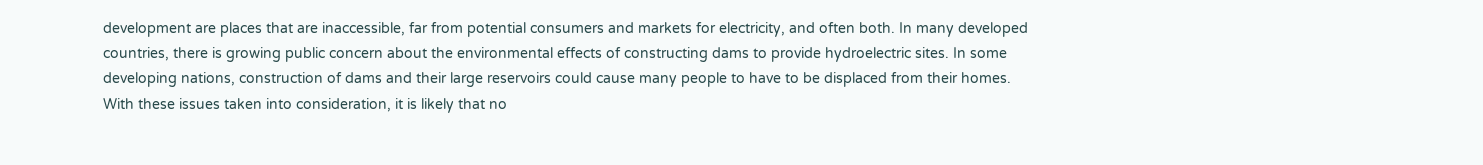development are places that are inaccessible, far from potential consumers and markets for electricity, and often both. In many developed countries, there is growing public concern about the environmental effects of constructing dams to provide hydroelectric sites. In some developing nations, construction of dams and their large reservoirs could cause many people to have to be displaced from their homes. With these issues taken into consideration, it is likely that no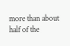more than about half of the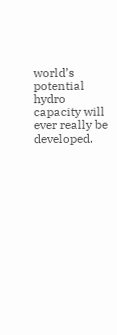world’s potential hydro capacity will ever really be developed.